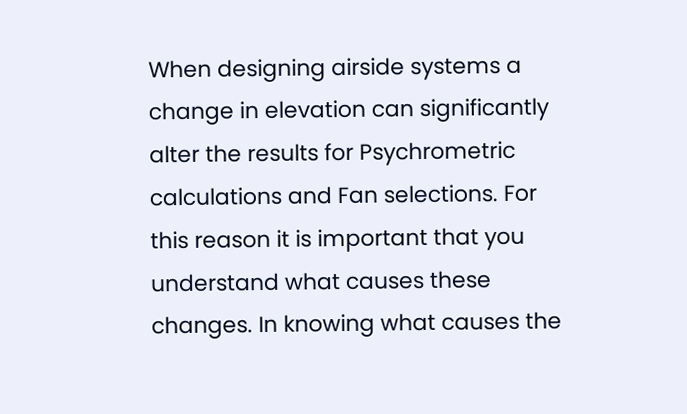When designing airside systems a change in elevation can significantly alter the results for Psychrometric calculations and Fan selections. For this reason it is important that you understand what causes these changes. In knowing what causes the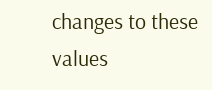changes to these values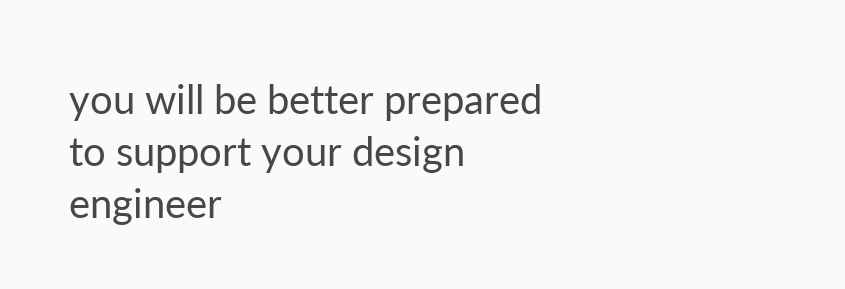you will be better prepared to support your design engineer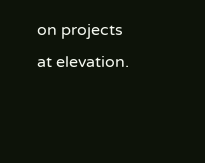on projects at elevation.